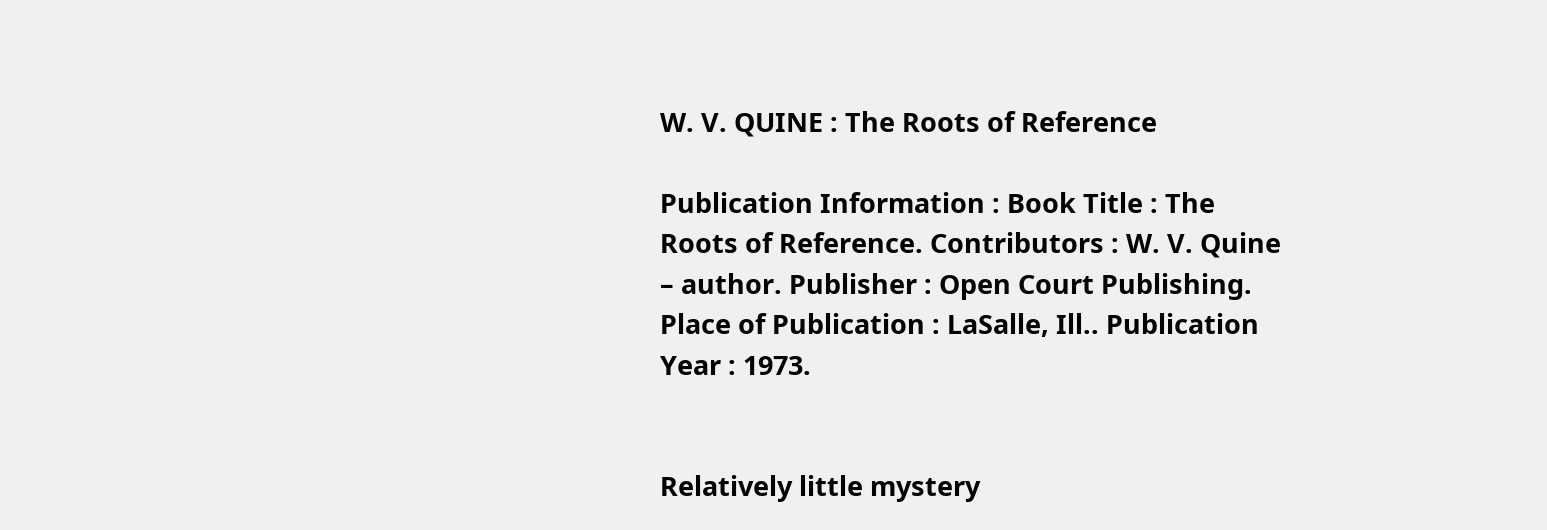W. V. QUINE : The Roots of Reference

Publication Information : Book Title : The Roots of Reference. Contributors : W. V. Quine – author. Publisher : Open Court Publishing. Place of Publication : LaSalle, Ill.. Publication Year : 1973.


Relatively little mystery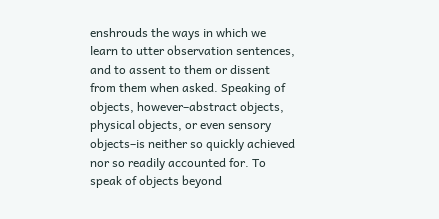enshrouds the ways in which we learn to utter observation sentences, and to assent to them or dissent from them when asked. Speaking of objects, however–abstract objects, physical objects, or even sensory objects–is neither so quickly achieved nor so readily accounted for. To speak of objects beyond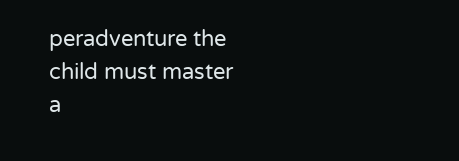peradventure the child must master a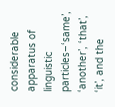considerable apparatus of linguistic particles–‘same’, ‘another’, ‘that’, ‘it’, and the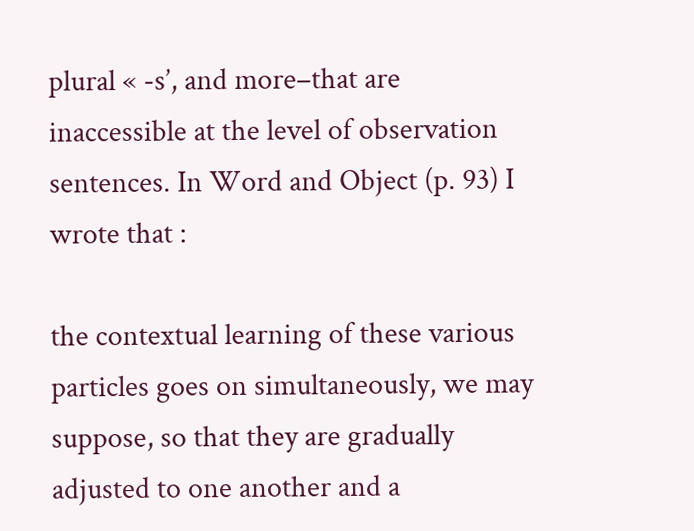plural « -s’, and more–that are inaccessible at the level of observation sentences. In Word and Object (p. 93) I wrote that :

the contextual learning of these various particles goes on simultaneously, we may suppose, so that they are gradually adjusted to one another and a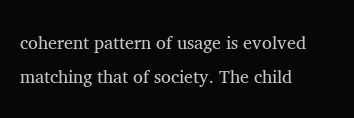coherent pattern of usage is evolved matching that of society. The child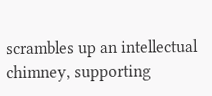scrambles up an intellectual chimney, supporting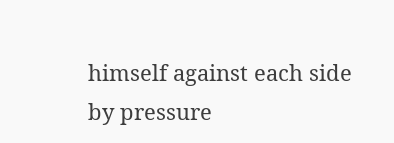himself against each side by pressure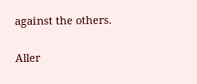against the others.

Aller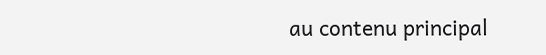au contenu principal